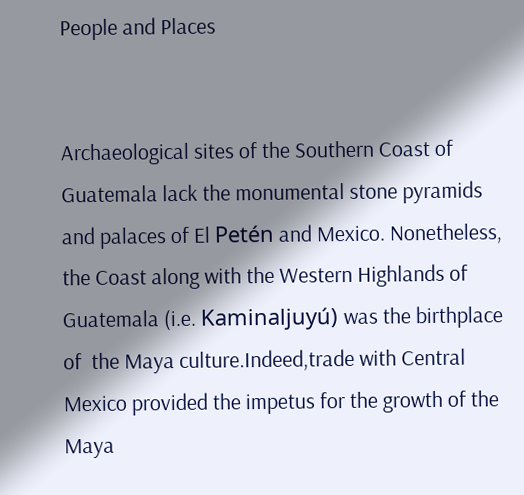People and Places


Archaeological sites of the Southern Coast of Guatemala lack the monumental stone pyramids and palaces of El Petén and Mexico. Nonetheless, the Coast along with the Western Highlands of Guatemala (i.e. Kaminaljuyú) was the birthplace of  the Maya culture.Indeed,trade with Central Mexico provided the impetus for the growth of the Maya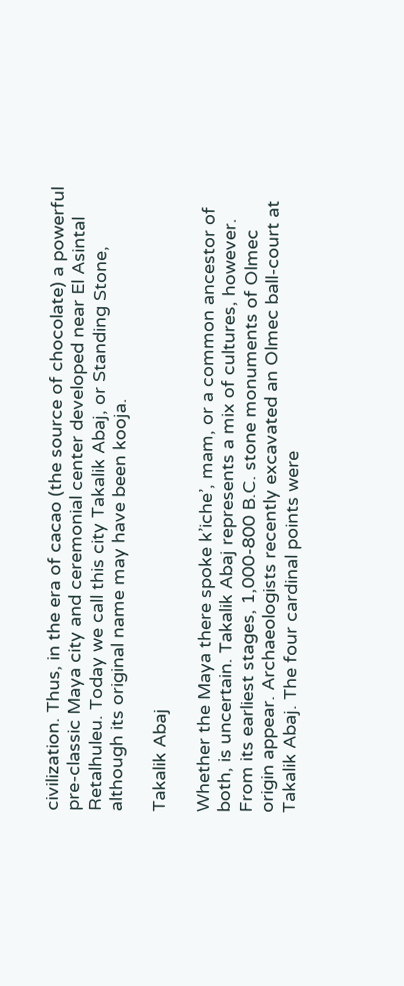civilization. Thus, in the era of cacao (the source of chocolate) a powerful pre-classic Maya city and ceremonial center developed near El Asintal Retalhuleu. Today we call this city Takalik Abaj, or Standing Stone, although its original name may have been kooja.

Takalik Abaj

Whether the Maya there spoke k’iche’, mam, or a common ancestor of both, is uncertain. Takalik Abaj represents a mix of cultures, however.  From its earliest stages, 1,000-800 B.C. stone monuments of Olmec origin appear. Archaeologists recently excavated an Olmec ball-court at Takalik Abaj. The four cardinal points were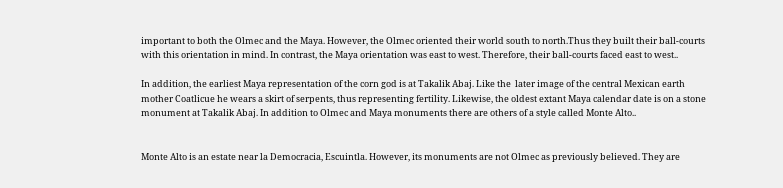important to both the Olmec and the Maya. However, the Olmec oriented their world south to north.Thus they built their ball-courts with this orientation in mind. In contrast, the Maya orientation was east to west. Therefore, their ball-courts faced east to west..

In addition, the earliest Maya representation of the corn god is at Takalik Abaj. Like the  later image of the central Mexican earth mother Coatlicue he wears a skirt of serpents, thus representing fertility. Likewise, the oldest extant Maya calendar date is on a stone monument at Takalik Abaj. In addition to Olmec and Maya monuments there are others of a style called Monte Alto..


Monte Alto is an estate near la Democracia, Escuintla. However, its monuments are not Olmec as previously believed. They are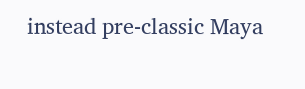instead pre-classic Maya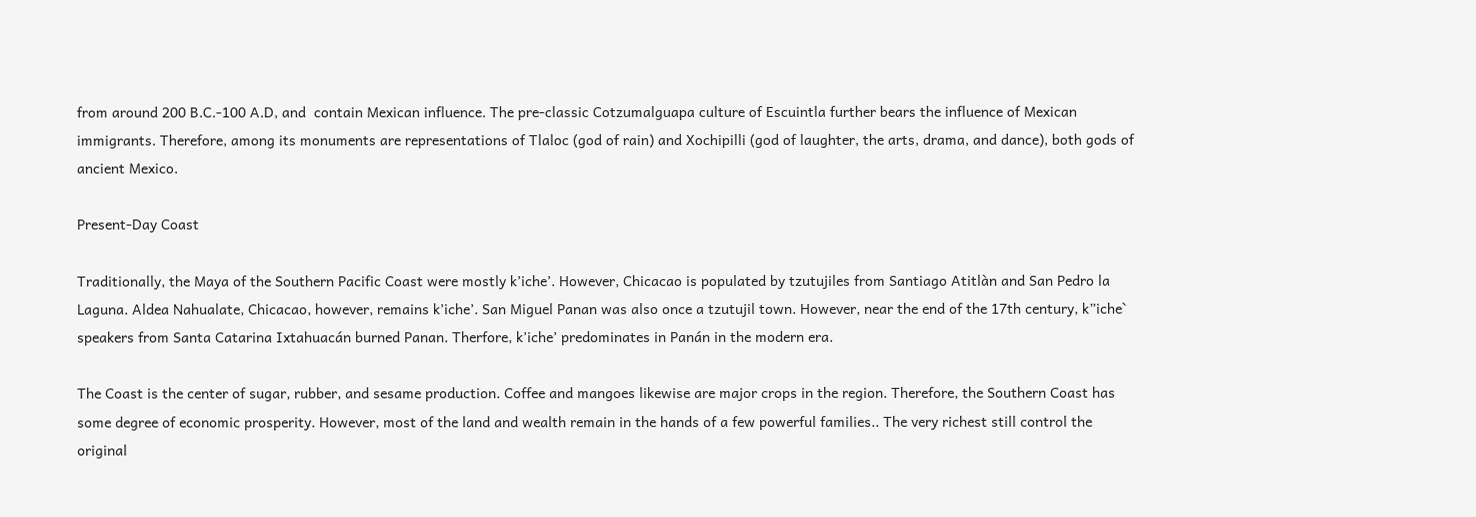from around 200 B.C.-100 A.D, and  contain Mexican influence. The pre-classic Cotzumalguapa culture of Escuintla further bears the influence of Mexican immigrants. Therefore, among its monuments are representations of Tlaloc (god of rain) and Xochipilli (god of laughter, the arts, drama, and dance), both gods of ancient Mexico.

Present-Day Coast

Traditionally, the Maya of the Southern Pacific Coast were mostly k’iche’. However, Chicacao is populated by tzutujiles from Santiago Atitlàn and San Pedro la Laguna. Aldea Nahualate, Chicacao, however, remains k’iche’. San Miguel Panan was also once a tzutujil town. However, near the end of the 17th century, k”iche` speakers from Santa Catarina Ixtahuacán burned Panan. Therfore, k’iche’ predominates in Panán in the modern era.

The Coast is the center of sugar, rubber, and sesame production. Coffee and mangoes likewise are major crops in the region. Therefore, the Southern Coast has some degree of economic prosperity. However, most of the land and wealth remain in the hands of a few powerful families.. The very richest still control the original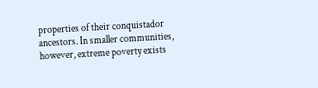properties of their conquistador ancestors. In smaller communities, however, extreme poverty exists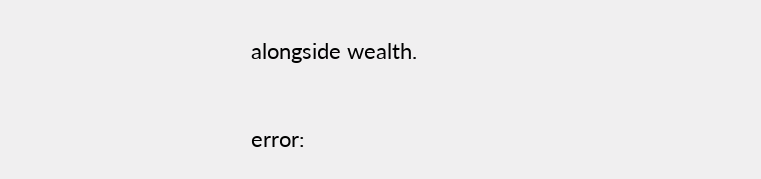alongside wealth.

error: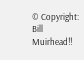© Copyright: Bill Muirhead!!